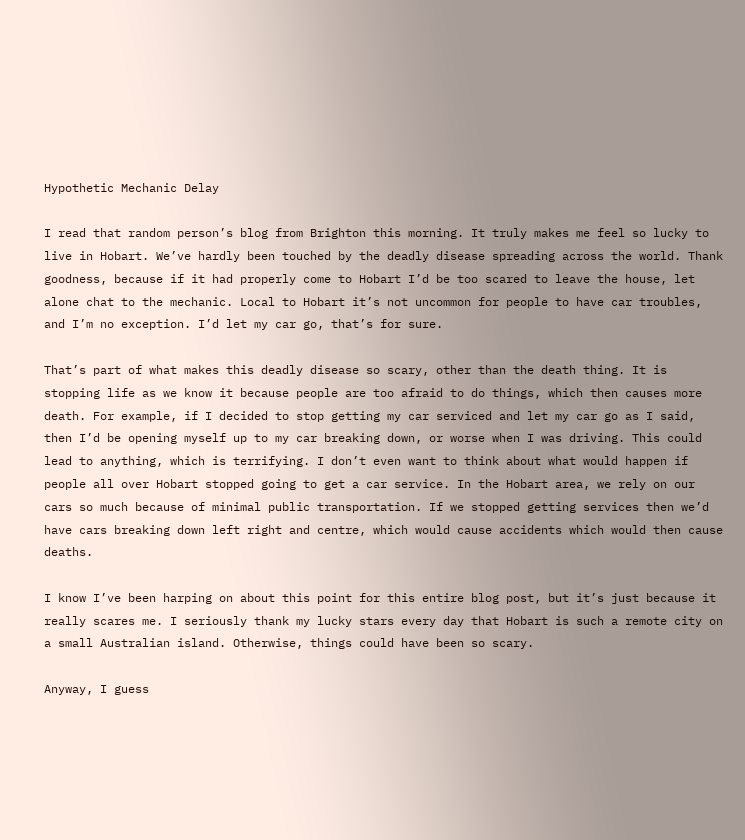Hypothetic Mechanic Delay

I read that random person’s blog from Brighton this morning. It truly makes me feel so lucky to live in Hobart. We’ve hardly been touched by the deadly disease spreading across the world. Thank goodness, because if it had properly come to Hobart I’d be too scared to leave the house, let alone chat to the mechanic. Local to Hobart it’s not uncommon for people to have car troubles, and I’m no exception. I’d let my car go, that’s for sure.

That’s part of what makes this deadly disease so scary, other than the death thing. It is stopping life as we know it because people are too afraid to do things, which then causes more death. For example, if I decided to stop getting my car serviced and let my car go as I said, then I’d be opening myself up to my car breaking down, or worse when I was driving. This could lead to anything, which is terrifying. I don’t even want to think about what would happen if people all over Hobart stopped going to get a car service. In the Hobart area, we rely on our cars so much because of minimal public transportation. If we stopped getting services then we’d have cars breaking down left right and centre, which would cause accidents which would then cause deaths.

I know I’ve been harping on about this point for this entire blog post, but it’s just because it really scares me. I seriously thank my lucky stars every day that Hobart is such a remote city on a small Australian island. Otherwise, things could have been so scary.

Anyway, I guess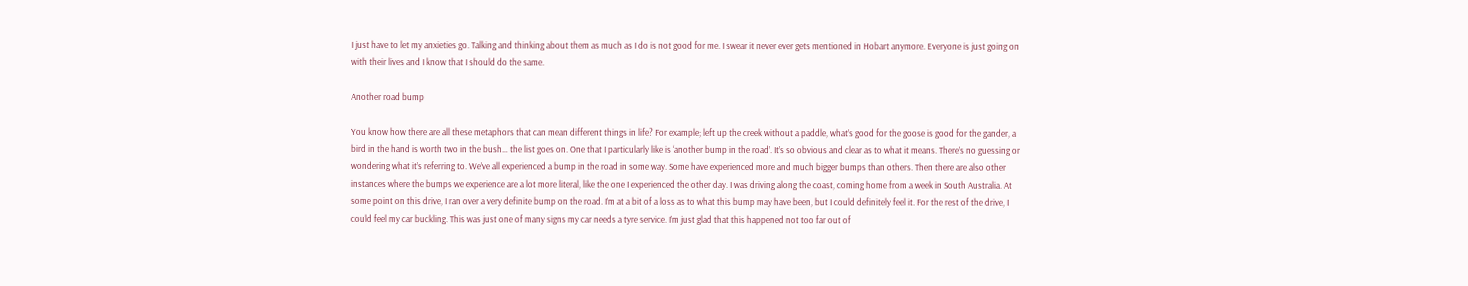I just have to let my anxieties go. Talking and thinking about them as much as I do is not good for me. I swear it never ever gets mentioned in Hobart anymore. Everyone is just going on with their lives and I know that I should do the same.

Another road bump

You know how there are all these metaphors that can mean different things in life? For example; left up the creek without a paddle, what’s good for the goose is good for the gander, a bird in the hand is worth two in the bush… the list goes on. One that I particularly like is ‘another bump in the road’. It’s so obvious and clear as to what it means. There’s no guessing or wondering what it’s referring to. We’ve all experienced a bump in the road in some way. Some have experienced more and much bigger bumps than others. Then there are also other instances where the bumps we experience are a lot more literal, like the one I experienced the other day. I was driving along the coast, coming home from a week in South Australia. At some point on this drive, I ran over a very definite bump on the road. I’m at a bit of a loss as to what this bump may have been, but I could definitely feel it. For the rest of the drive, I could feel my car buckling. This was just one of many signs my car needs a tyre service. I’m just glad that this happened not too far out of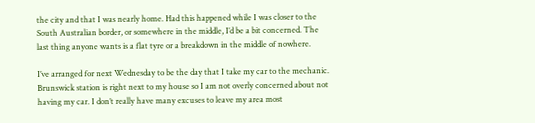the city and that I was nearly home. Had this happened while I was closer to the South Australian border, or somewhere in the middle, I’d be a bit concerned. The last thing anyone wants is a flat tyre or a breakdown in the middle of nowhere.

I’ve arranged for next Wednesday to be the day that I take my car to the mechanic. Brunswick station is right next to my house so I am not overly concerned about not having my car. I don’t really have many excuses to leave my area most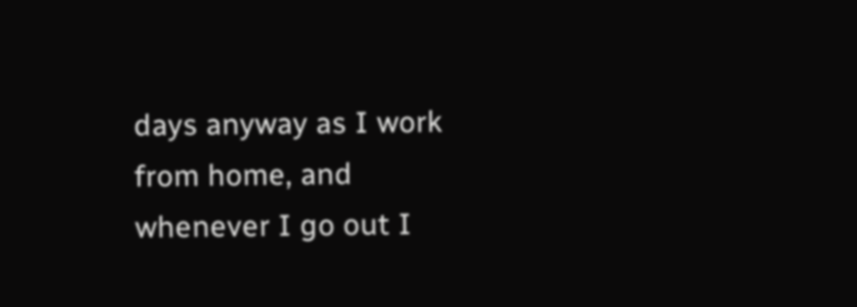days anyway as I work from home, and whenever I go out I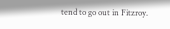tend to go out in Fitzroy.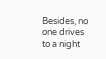Besides, no one drives to a night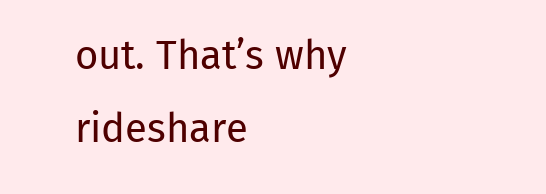out. That’s why rideshare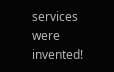services were invented!